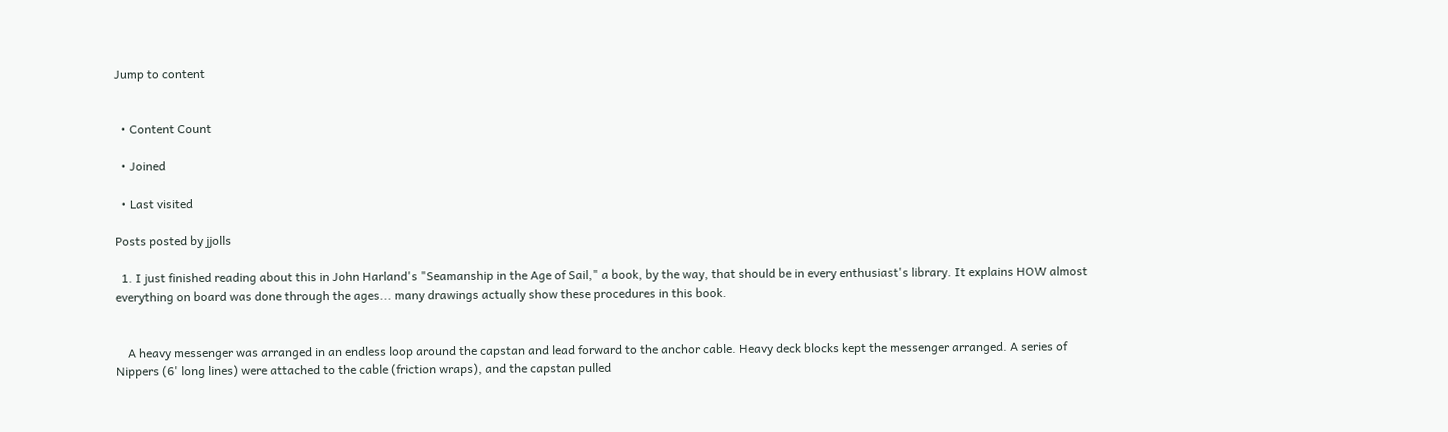Jump to content


  • Content Count

  • Joined

  • Last visited

Posts posted by jjolls

  1. I just finished reading about this in John Harland's "Seamanship in the Age of Sail," a book, by the way, that should be in every enthusiast's library. It explains HOW almost everything on board was done through the ages... many drawings actually show these procedures in this book.


    A heavy messenger was arranged in an endless loop around the capstan and lead forward to the anchor cable. Heavy deck blocks kept the messenger arranged. A series of Nippers (6' long lines) were attached to the cable (friction wraps), and the capstan pulled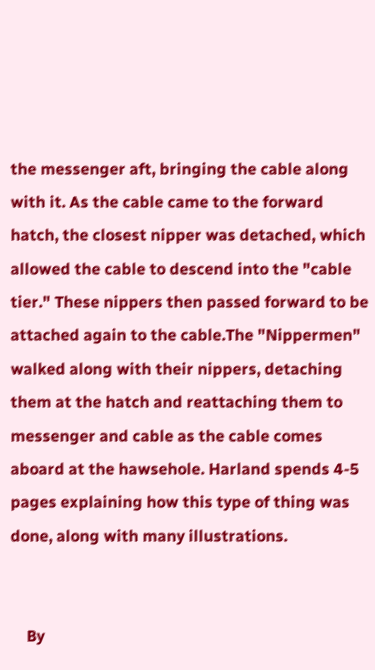the messenger aft, bringing the cable along with it. As the cable came to the forward hatch, the closest nipper was detached, which allowed the cable to descend into the "cable tier." These nippers then passed forward to be attached again to the cable.The "Nippermen" walked along with their nippers, detaching them at the hatch and reattaching them to messenger and cable as the cable comes aboard at the hawsehole. Harland spends 4-5 pages explaining how this type of thing was done, along with many illustrations.


    By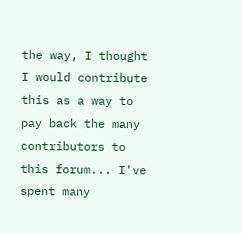the way, I thought I would contribute this as a way to pay back the many contributors to this forum... I've spent many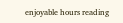enjoyable hours reading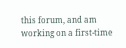this forum, and am working on a first-time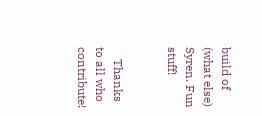build of (what else) Syren. Fun stuff!


    Thanks to all who contribute!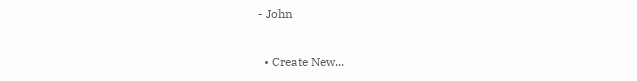- John

  • Create New...